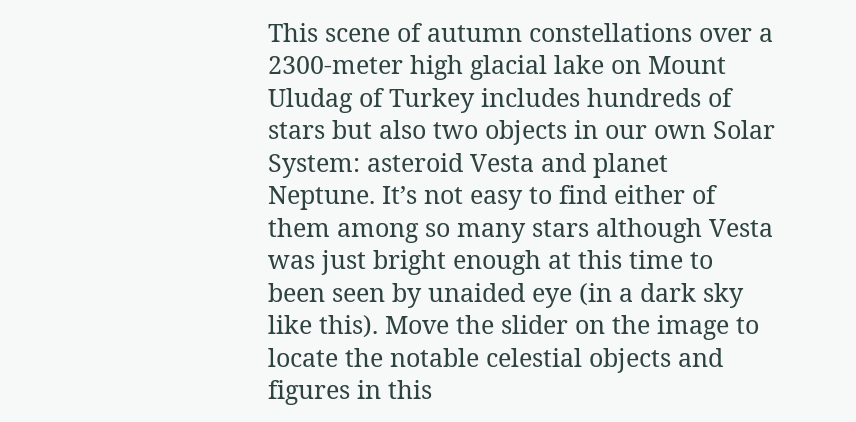This scene of autumn constellations over a 2300-meter high glacial lake on Mount Uludag of Turkey includes hundreds of stars but also two objects in our own Solar System: asteroid Vesta and planet Neptune. It’s not easy to find either of them among so many stars although Vesta was just bright enough at this time to been seen by unaided eye (in a dark sky like this). Move the slider on the image to locate the notable celestial objects and figures in this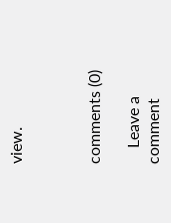view.



comments (0)

    Leave a comment